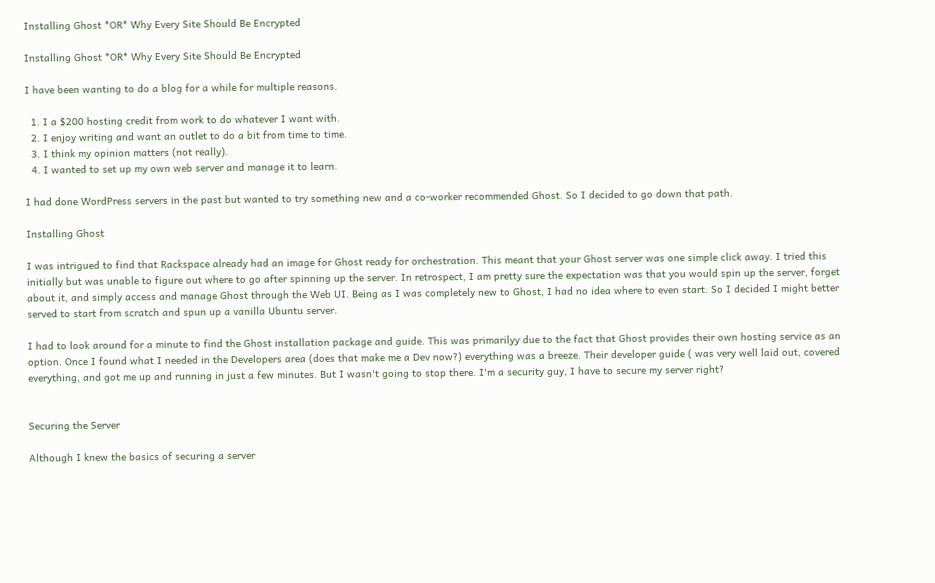Installing Ghost *OR* Why Every Site Should Be Encrypted

Installing Ghost *OR* Why Every Site Should Be Encrypted

I have been wanting to do a blog for a while for multiple reasons.

  1. I a $200 hosting credit from work to do whatever I want with.
  2. I enjoy writing and want an outlet to do a bit from time to time.
  3. I think my opinion matters (not really).
  4. I wanted to set up my own web server and manage it to learn.

I had done WordPress servers in the past but wanted to try something new and a co-worker recommended Ghost. So I decided to go down that path.

Installing Ghost

I was intrigued to find that Rackspace already had an image for Ghost ready for orchestration. This meant that your Ghost server was one simple click away. I tried this initially but was unable to figure out where to go after spinning up the server. In retrospect, I am pretty sure the expectation was that you would spin up the server, forget about it, and simply access and manage Ghost through the Web UI. Being as I was completely new to Ghost, I had no idea where to even start. So I decided I might better served to start from scratch and spun up a vanilla Ubuntu server.

I had to look around for a minute to find the Ghost installation package and guide. This was primarilyy due to the fact that Ghost provides their own hosting service as an option. Once I found what I needed in the Developers area (does that make me a Dev now?) everything was a breeze. Their developer guide ( was very well laid out, covered everything, and got me up and running in just a few minutes. But I wasn't going to stop there. I'm a security guy, I have to secure my server right?


Securing the Server

Although I knew the basics of securing a server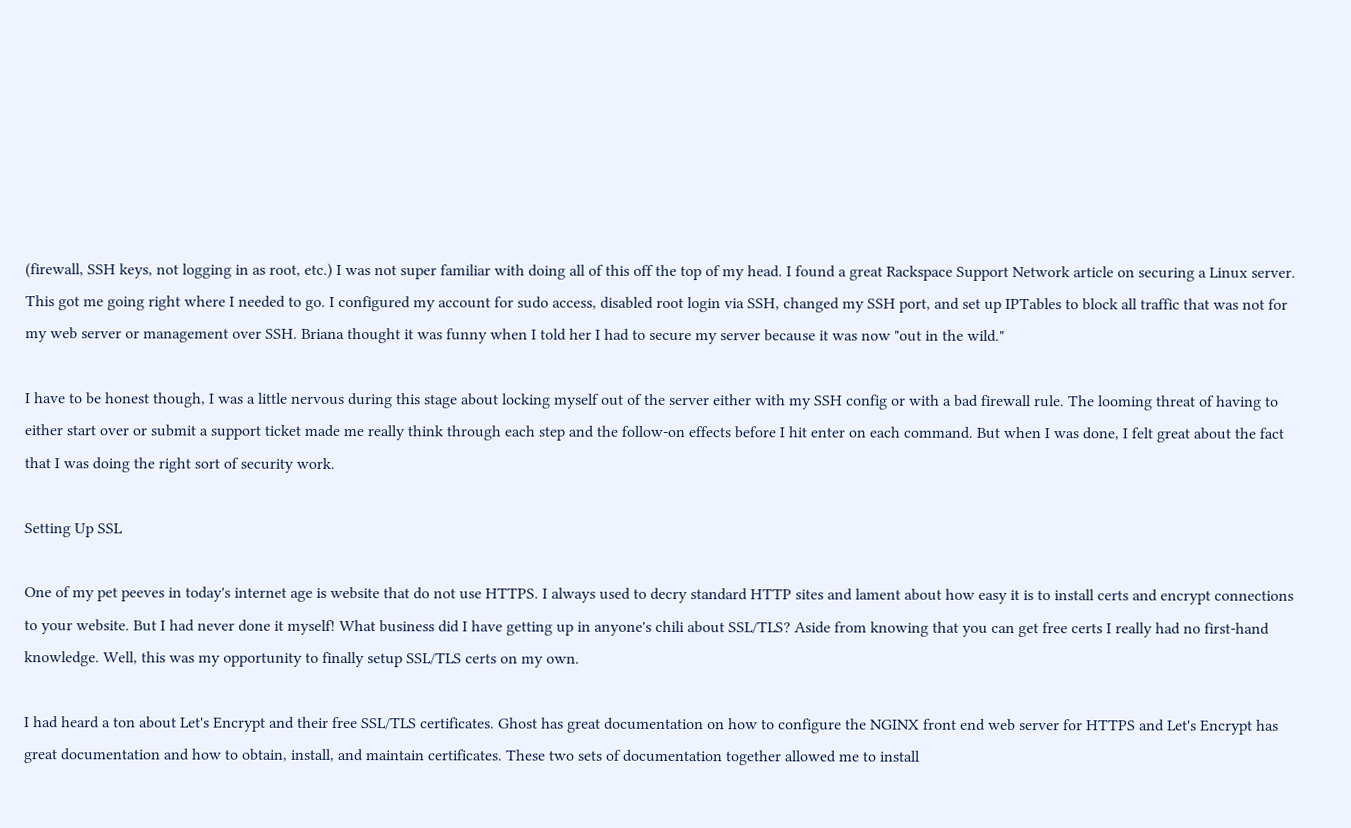(firewall, SSH keys, not logging in as root, etc.) I was not super familiar with doing all of this off the top of my head. I found a great Rackspace Support Network article on securing a Linux server. This got me going right where I needed to go. I configured my account for sudo access, disabled root login via SSH, changed my SSH port, and set up IPTables to block all traffic that was not for my web server or management over SSH. Briana thought it was funny when I told her I had to secure my server because it was now "out in the wild."

I have to be honest though, I was a little nervous during this stage about locking myself out of the server either with my SSH config or with a bad firewall rule. The looming threat of having to either start over or submit a support ticket made me really think through each step and the follow-on effects before I hit enter on each command. But when I was done, I felt great about the fact that I was doing the right sort of security work.

Setting Up SSL

One of my pet peeves in today's internet age is website that do not use HTTPS. I always used to decry standard HTTP sites and lament about how easy it is to install certs and encrypt connections to your website. But I had never done it myself! What business did I have getting up in anyone's chili about SSL/TLS? Aside from knowing that you can get free certs I really had no first-hand knowledge. Well, this was my opportunity to finally setup SSL/TLS certs on my own.

I had heard a ton about Let's Encrypt and their free SSL/TLS certificates. Ghost has great documentation on how to configure the NGINX front end web server for HTTPS and Let's Encrypt has great documentation and how to obtain, install, and maintain certificates. These two sets of documentation together allowed me to install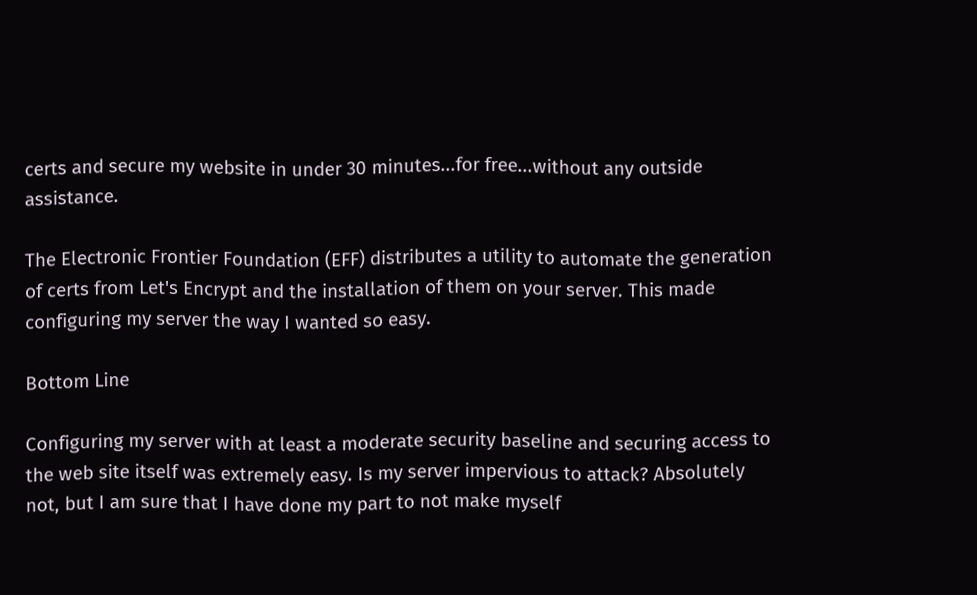certs and secure my website in under 30 minutes...for free...without any outside assistance.

The Electronic Frontier Foundation (EFF) distributes a utility to automate the generation of certs from Let's Encrypt and the installation of them on your server. This made configuring my server the way I wanted so easy.

Bottom Line

Configuring my server with at least a moderate security baseline and securing access to the web site itself was extremely easy. Is my server impervious to attack? Absolutely not, but I am sure that I have done my part to not make myself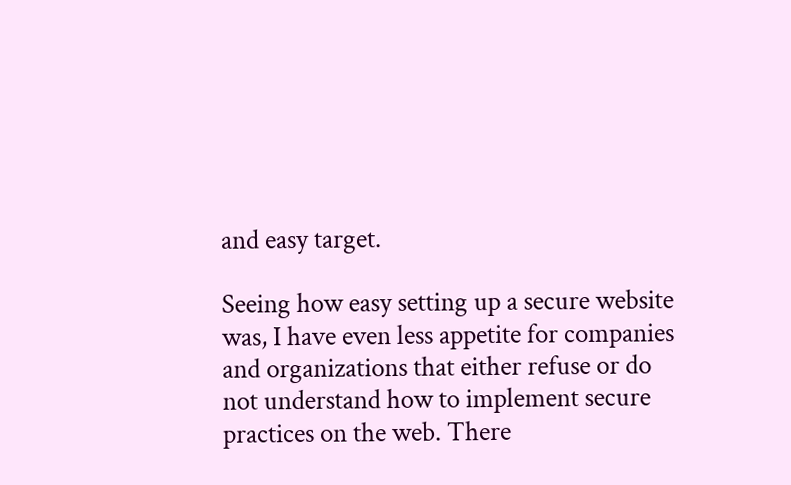and easy target.

Seeing how easy setting up a secure website was, I have even less appetite for companies and organizations that either refuse or do not understand how to implement secure practices on the web. There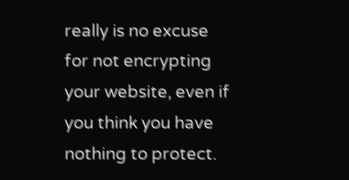really is no excuse for not encrypting your website, even if you think you have nothing to protect.